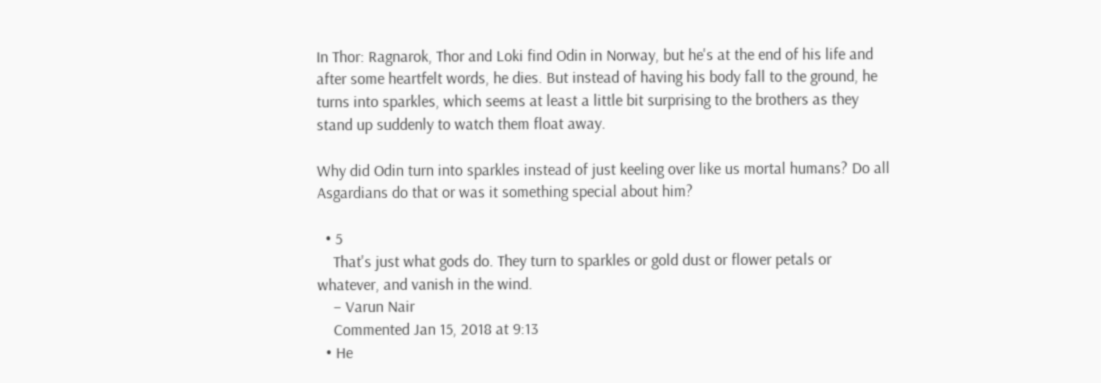In Thor: Ragnarok, Thor and Loki find Odin in Norway, but he's at the end of his life and after some heartfelt words, he dies. But instead of having his body fall to the ground, he turns into sparkles, which seems at least a little bit surprising to the brothers as they stand up suddenly to watch them float away.

Why did Odin turn into sparkles instead of just keeling over like us mortal humans? Do all Asgardians do that or was it something special about him?

  • 5
    That's just what gods do. They turn to sparkles or gold dust or flower petals or whatever, and vanish in the wind.
    – Varun Nair
    Commented Jan 15, 2018 at 9:13
  • He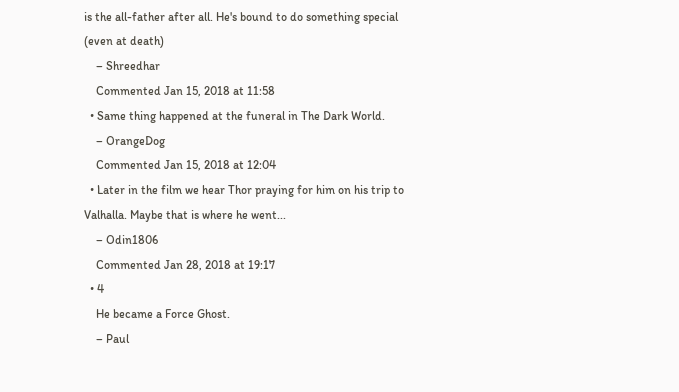is the all-father after all. He's bound to do something special (even at death)
    – Shreedhar
    Commented Jan 15, 2018 at 11:58
  • Same thing happened at the funeral in The Dark World.
    – OrangeDog
    Commented Jan 15, 2018 at 12:04
  • Later in the film we hear Thor praying for him on his trip to Valhalla. Maybe that is where he went...
    – Odin1806
    Commented Jan 28, 2018 at 19:17
  • 4
    He became a Force Ghost.
    – Paul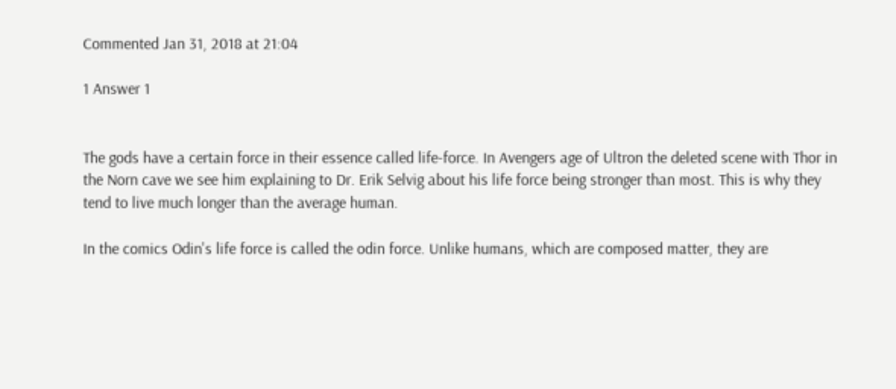Commented Jan 31, 2018 at 21:04

1 Answer 1


The gods have a certain force in their essence called life-force. In Avengers age of Ultron the deleted scene with Thor in the Norn cave we see him explaining to Dr. Erik Selvig about his life force being stronger than most. This is why they tend to live much longer than the average human.

In the comics Odin's life force is called the odin force. Unlike humans, which are composed matter, they are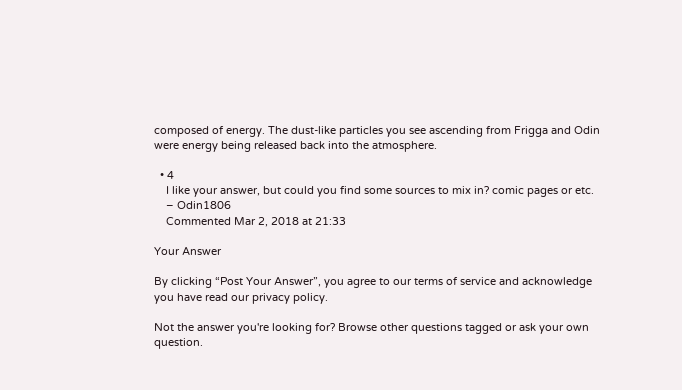composed of energy. The dust-like particles you see ascending from Frigga and Odin were energy being released back into the atmosphere.

  • 4
    I like your answer, but could you find some sources to mix in? comic pages or etc.
    – Odin1806
    Commented Mar 2, 2018 at 21:33

Your Answer

By clicking “Post Your Answer”, you agree to our terms of service and acknowledge you have read our privacy policy.

Not the answer you're looking for? Browse other questions tagged or ask your own question.